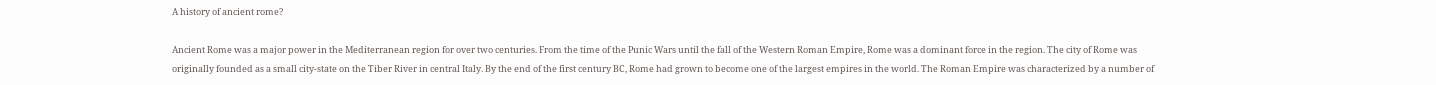A history of ancient rome?

Ancient Rome was a major power in the Mediterranean region for over two centuries. From the time of the Punic Wars until the fall of the Western Roman Empire, Rome was a dominant force in the region. The city of Rome was originally founded as a small city-state on the Tiber River in central Italy. By the end of the first century BC, Rome had grown to become one of the largest empires in the world. The Roman Empire was characterized by a number of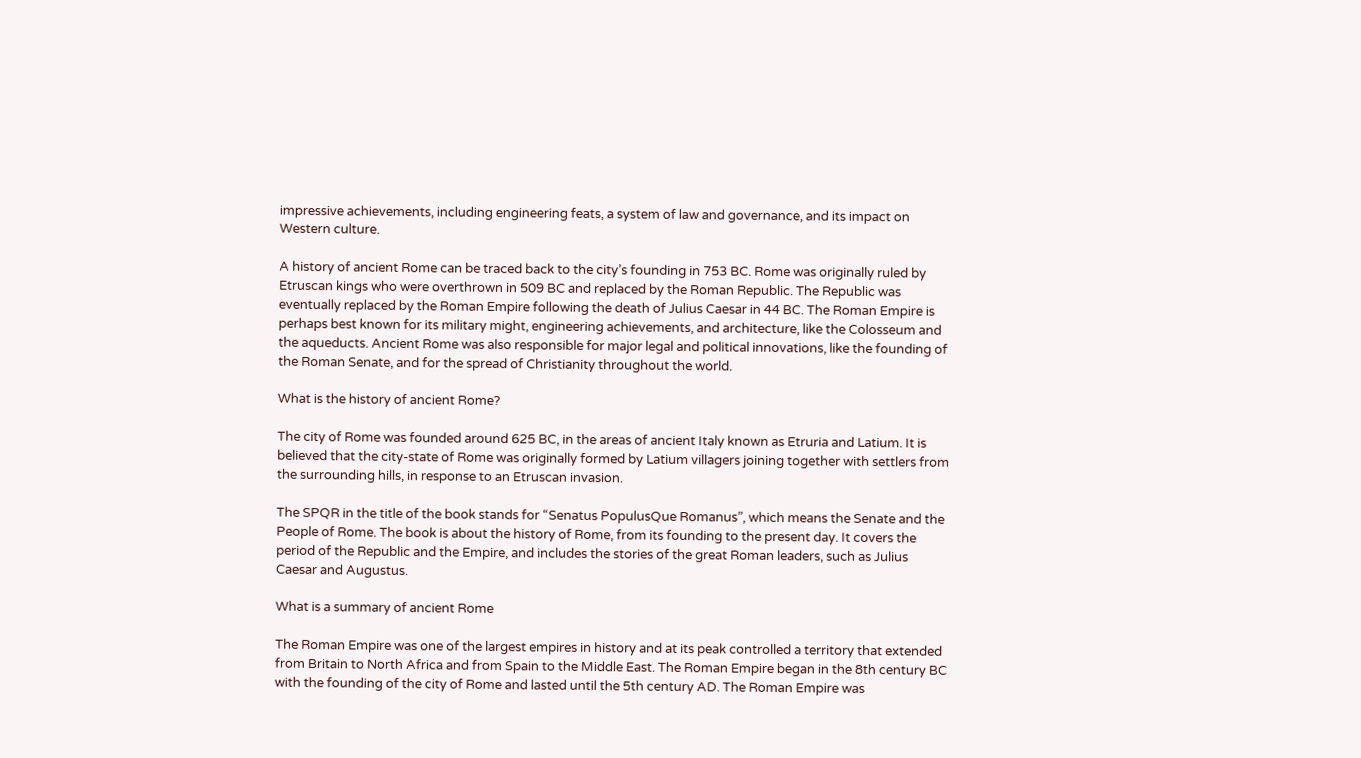impressive achievements, including engineering feats, a system of law and governance, and its impact on Western culture.

A history of ancient Rome can be traced back to the city’s founding in 753 BC. Rome was originally ruled by Etruscan kings who were overthrown in 509 BC and replaced by the Roman Republic. The Republic was eventually replaced by the Roman Empire following the death of Julius Caesar in 44 BC. The Roman Empire is perhaps best known for its military might, engineering achievements, and architecture, like the Colosseum and the aqueducts. Ancient Rome was also responsible for major legal and political innovations, like the founding of the Roman Senate, and for the spread of Christianity throughout the world.

What is the history of ancient Rome?

The city of Rome was founded around 625 BC, in the areas of ancient Italy known as Etruria and Latium. It is believed that the city-state of Rome was originally formed by Latium villagers joining together with settlers from the surrounding hills, in response to an Etruscan invasion.

The SPQR in the title of the book stands for “Senatus PopulusQue Romanus”, which means the Senate and the People of Rome. The book is about the history of Rome, from its founding to the present day. It covers the period of the Republic and the Empire, and includes the stories of the great Roman leaders, such as Julius Caesar and Augustus.

What is a summary of ancient Rome

The Roman Empire was one of the largest empires in history and at its peak controlled a territory that extended from Britain to North Africa and from Spain to the Middle East. The Roman Empire began in the 8th century BC with the founding of the city of Rome and lasted until the 5th century AD. The Roman Empire was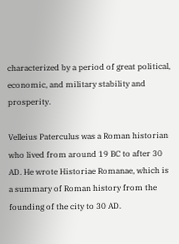characterized by a period of great political, economic, and military stability and prosperity.

Velleius Paterculus was a Roman historian who lived from around 19 BC to after 30 AD. He wrote Historiae Romanae, which is a summary of Roman history from the founding of the city to 30 AD.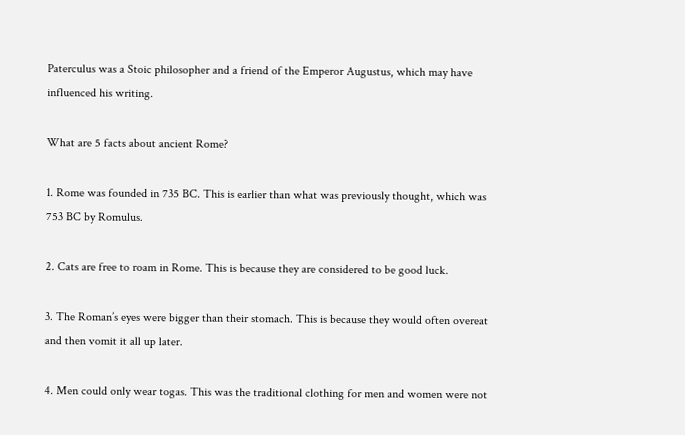Paterculus was a Stoic philosopher and a friend of the Emperor Augustus, which may have influenced his writing.

What are 5 facts about ancient Rome?

1. Rome was founded in 735 BC. This is earlier than what was previously thought, which was 753 BC by Romulus.

2. Cats are free to roam in Rome. This is because they are considered to be good luck.

3. The Roman’s eyes were bigger than their stomach. This is because they would often overeat and then vomit it all up later.

4. Men could only wear togas. This was the traditional clothing for men and women were not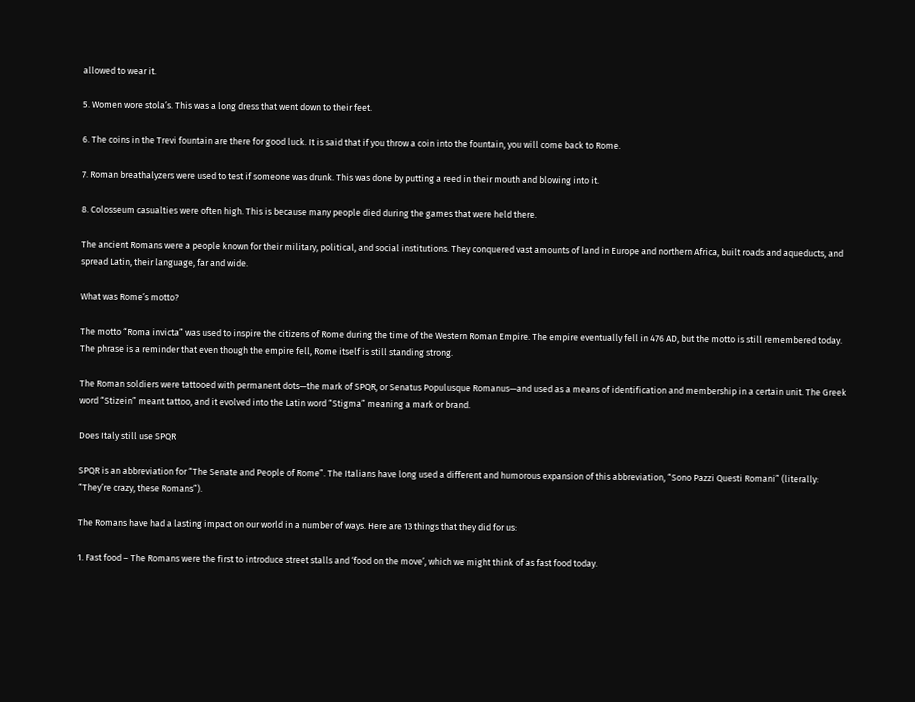allowed to wear it.

5. Women wore stola’s. This was a long dress that went down to their feet.

6. The coins in the Trevi fountain are there for good luck. It is said that if you throw a coin into the fountain, you will come back to Rome.

7. Roman breathalyzers were used to test if someone was drunk. This was done by putting a reed in their mouth and blowing into it.

8. Colosseum casualties were often high. This is because many people died during the games that were held there.

The ancient Romans were a people known for their military, political, and social institutions. They conquered vast amounts of land in Europe and northern Africa, built roads and aqueducts, and spread Latin, their language, far and wide.

What was Rome’s motto?

The motto “Roma invicta” was used to inspire the citizens of Rome during the time of the Western Roman Empire. The empire eventually fell in 476 AD, but the motto is still remembered today. The phrase is a reminder that even though the empire fell, Rome itself is still standing strong.

The Roman soldiers were tattooed with permanent dots—the mark of SPQR, or Senatus Populusque Romanus—and used as a means of identification and membership in a certain unit. The Greek word “Stizein” meant tattoo, and it evolved into the Latin word “Stigma” meaning a mark or brand.

Does Italy still use SPQR

SPQR is an abbreviation for “The Senate and People of Rome”. The Italians have long used a different and humorous expansion of this abbreviation, “Sono Pazzi Questi Romani” (literally: “They’re crazy, these Romans”).

The Romans have had a lasting impact on our world in a number of ways. Here are 13 things that they did for us:

1. Fast food – The Romans were the first to introduce street stalls and ‘food on the move’, which we might think of as fast food today.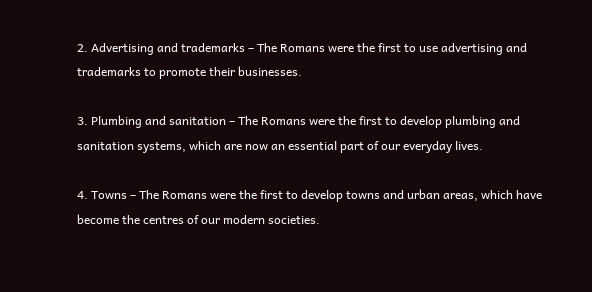2. Advertising and trademarks – The Romans were the first to use advertising and trademarks to promote their businesses.

3. Plumbing and sanitation – The Romans were the first to develop plumbing and sanitation systems, which are now an essential part of our everyday lives.

4. Towns – The Romans were the first to develop towns and urban areas, which have become the centres of our modern societies.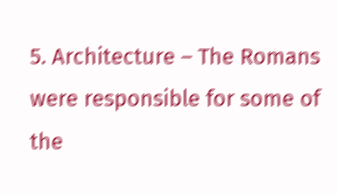5. Architecture – The Romans were responsible for some of the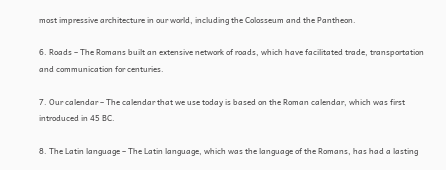most impressive architecture in our world, including the Colosseum and the Pantheon.

6. Roads – The Romans built an extensive network of roads, which have facilitated trade, transportation and communication for centuries.

7. Our calendar – The calendar that we use today is based on the Roman calendar, which was first introduced in 45 BC.

8. The Latin language – The Latin language, which was the language of the Romans, has had a lasting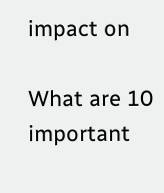impact on

What are 10 important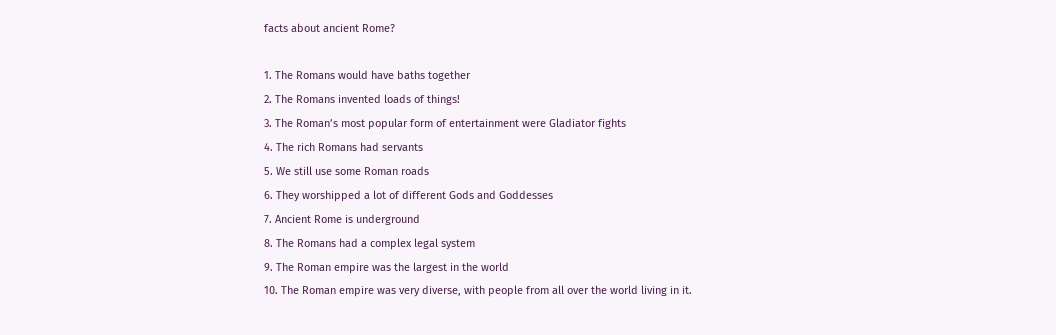facts about ancient Rome?

1. The Romans would have baths together
2. The Romans invented loads of things!
3. The Roman’s most popular form of entertainment were Gladiator fights
4. The rich Romans had servants
5. We still use some Roman roads
6. They worshipped a lot of different Gods and Goddesses
7. Ancient Rome is underground
8. The Romans had a complex legal system
9. The Roman empire was the largest in the world
10. The Roman empire was very diverse, with people from all over the world living in it.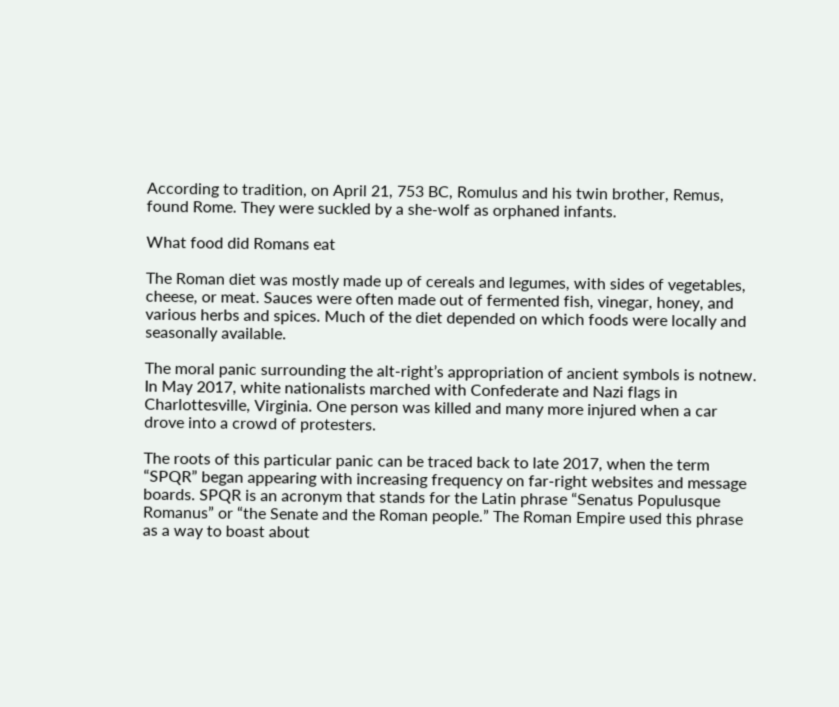According to tradition, on April 21, 753 BC, Romulus and his twin brother, Remus, found Rome. They were suckled by a she-wolf as orphaned infants.

What food did Romans eat

The Roman diet was mostly made up of cereals and legumes, with sides of vegetables, cheese, or meat. Sauces were often made out of fermented fish, vinegar, honey, and various herbs and spices. Much of the diet depended on which foods were locally and seasonally available.

The moral panic surrounding the alt-right’s appropriation of ancient symbols is notnew. In May 2017, white nationalists marched with Confederate and Nazi flags in Charlottesville, Virginia. One person was killed and many more injured when a car drove into a crowd of protesters.

The roots of this particular panic can be traced back to late 2017, when the term “SPQR” began appearing with increasing frequency on far-right websites and message boards. SPQR is an acronym that stands for the Latin phrase “Senatus Populusque Romanus” or “the Senate and the Roman people.” The Roman Empire used this phrase as a way to boast about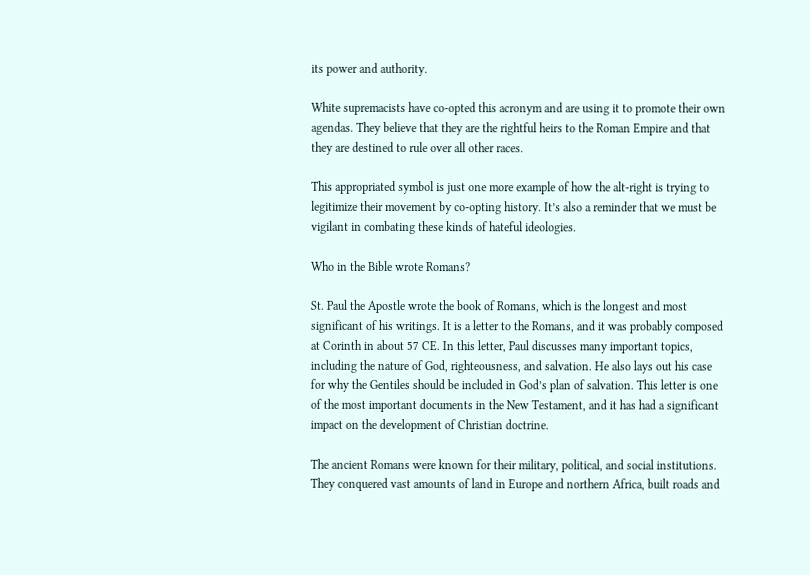its power and authority.

White supremacists have co-opted this acronym and are using it to promote their own agendas. They believe that they are the rightful heirs to the Roman Empire and that they are destined to rule over all other races.

This appropriated symbol is just one more example of how the alt-right is trying to legitimize their movement by co-opting history. It’s also a reminder that we must be vigilant in combating these kinds of hateful ideologies.

Who in the Bible wrote Romans?

St. Paul the Apostle wrote the book of Romans, which is the longest and most significant of his writings. It is a letter to the Romans, and it was probably composed at Corinth in about 57 CE. In this letter, Paul discusses many important topics, including the nature of God, righteousness, and salvation. He also lays out his case for why the Gentiles should be included in God’s plan of salvation. This letter is one of the most important documents in the New Testament, and it has had a significant impact on the development of Christian doctrine.

The ancient Romans were known for their military, political, and social institutions. They conquered vast amounts of land in Europe and northern Africa, built roads and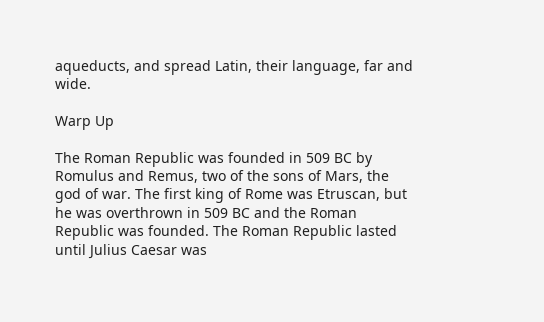aqueducts, and spread Latin, their language, far and wide.

Warp Up

The Roman Republic was founded in 509 BC by Romulus and Remus, two of the sons of Mars, the god of war. The first king of Rome was Etruscan, but he was overthrown in 509 BC and the Roman Republic was founded. The Roman Republic lasted until Julius Caesar was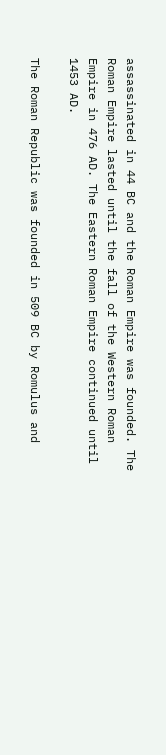assassinated in 44 BC and the Roman Empire was founded. The Roman Empire lasted until the fall of the Western Roman Empire in 476 AD. The Eastern Roman Empire continued until 1453 AD.

The Roman Republic was founded in 509 BC by Romulus and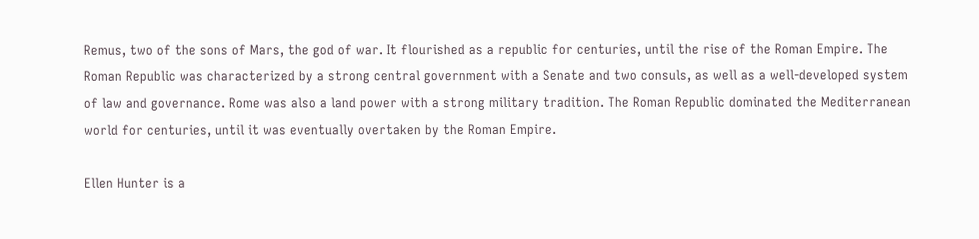Remus, two of the sons of Mars, the god of war. It flourished as a republic for centuries, until the rise of the Roman Empire. The Roman Republic was characterized by a strong central government with a Senate and two consuls, as well as a well-developed system of law and governance. Rome was also a land power with a strong military tradition. The Roman Republic dominated the Mediterranean world for centuries, until it was eventually overtaken by the Roman Empire.

Ellen Hunter is a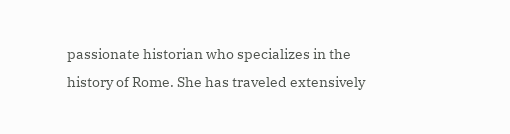passionate historian who specializes in the history of Rome. She has traveled extensively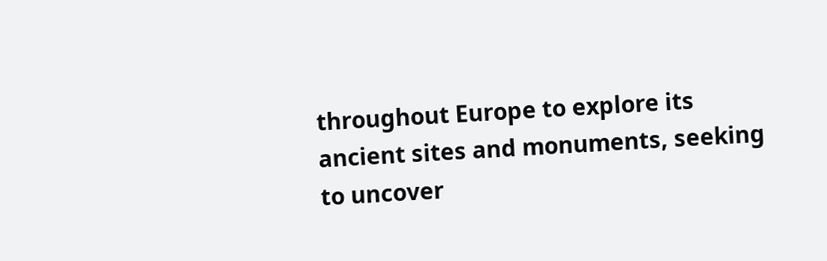throughout Europe to explore its ancient sites and monuments, seeking to uncover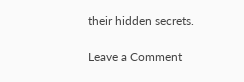their hidden secrets.

Leave a Comment